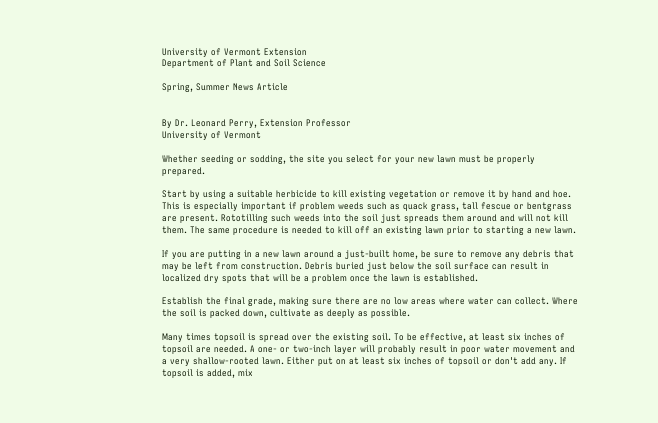University of Vermont Extension
Department of Plant and Soil Science

Spring, Summer News Article


By Dr. Leonard Perry, Extension Professor
University of Vermont

Whether seeding or sodding, the site you select for your new lawn must be properly prepared.

Start by using a suitable herbicide to kill existing vegetation or remove it by hand and hoe. This is especially important if problem weeds such as quack grass, tall fescue or bentgrass are present. Rototilling such weeds into the soil just spreads them around and will not kill them. The same procedure is needed to kill off an existing lawn prior to starting a new lawn.

If you are putting in a new lawn around a just-built home, be sure to remove any debris that may be left from construction. Debris buried just below the soil surface can result in localized dry spots that will be a problem once the lawn is established.

Establish the final grade, making sure there are no low areas where water can collect. Where the soil is packed down, cultivate as deeply as possible.

Many times topsoil is spread over the existing soil. To be effective, at least six inches of topsoil are needed. A one- or two-inch layer will probably result in poor water movement and a very shallow-rooted lawn. Either put on at least six inches of topsoil or don't add any. If topsoil is added, mix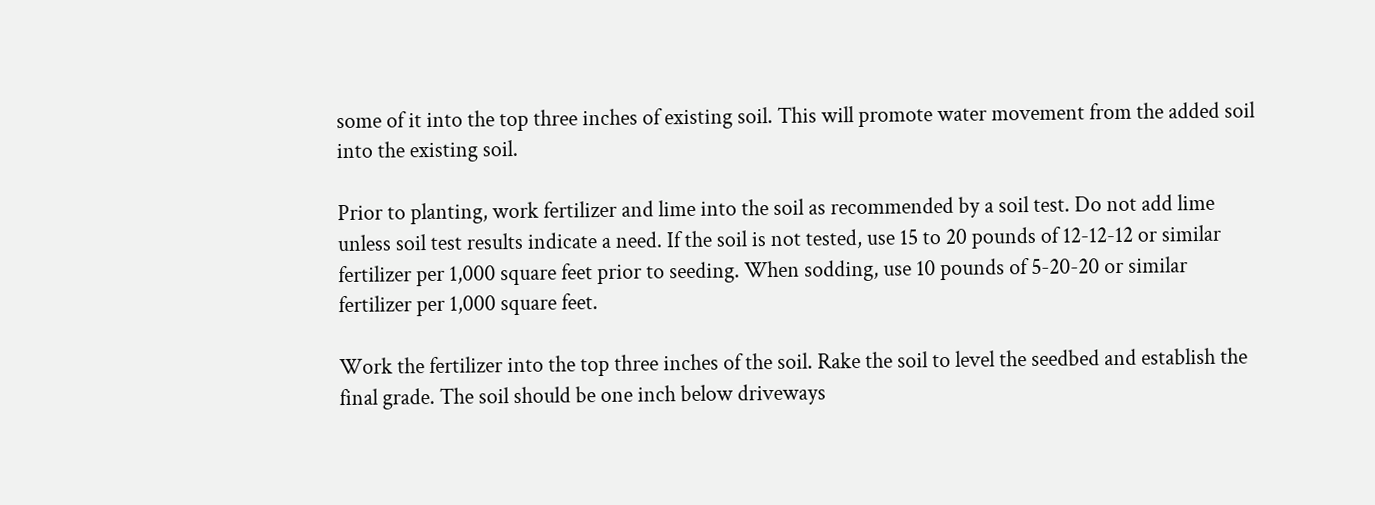some of it into the top three inches of existing soil. This will promote water movement from the added soil into the existing soil.

Prior to planting, work fertilizer and lime into the soil as recommended by a soil test. Do not add lime unless soil test results indicate a need. If the soil is not tested, use 15 to 20 pounds of 12-12-12 or similar fertilizer per 1,000 square feet prior to seeding. When sodding, use 10 pounds of 5-20-20 or similar fertilizer per 1,000 square feet.

Work the fertilizer into the top three inches of the soil. Rake the soil to level the seedbed and establish the final grade. The soil should be one inch below driveways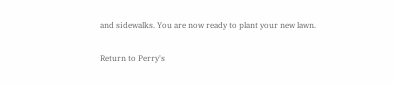and sidewalks. You are now ready to plant your new lawn.

Return to Perry's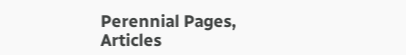Perennial Pages, Articles